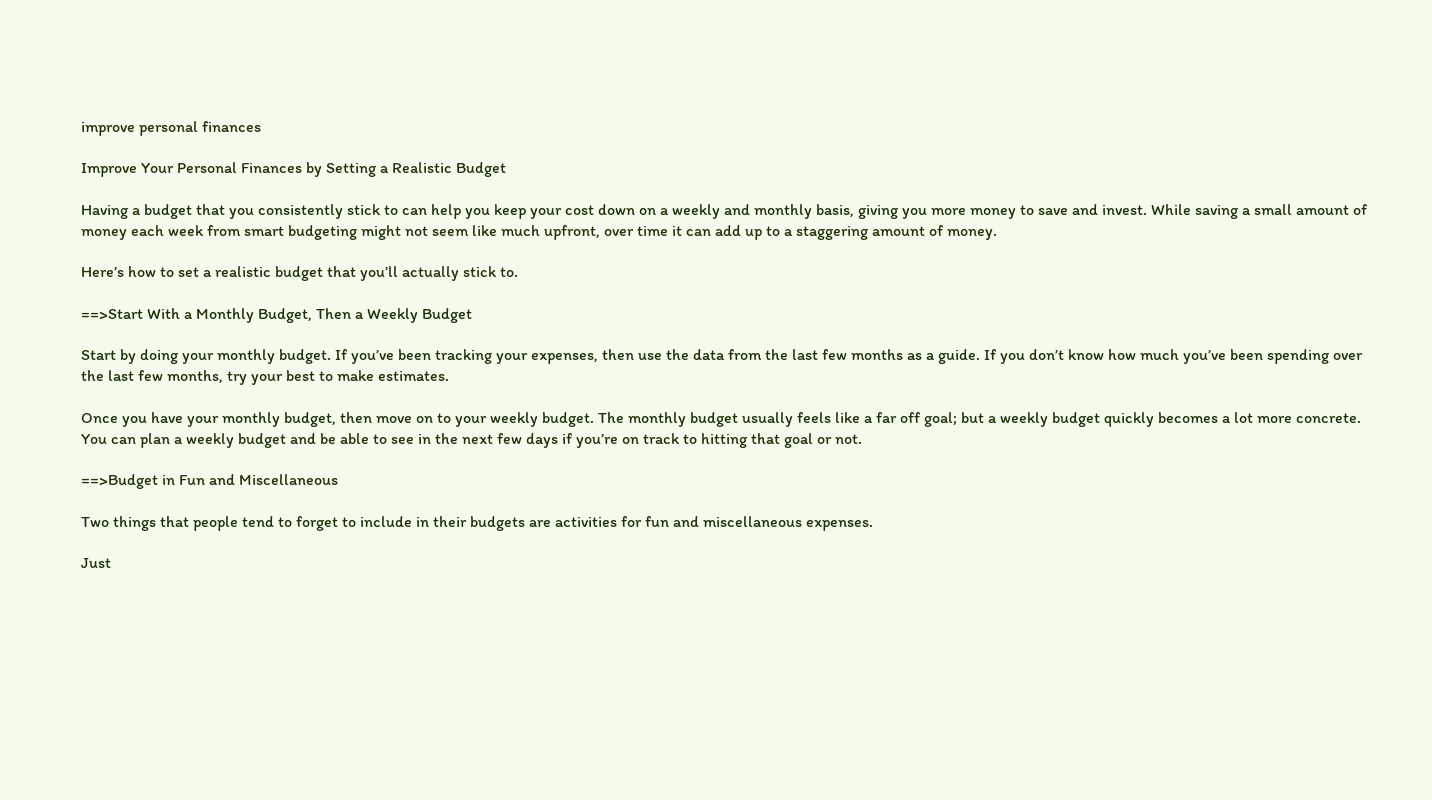improve personal finances

Improve Your Personal Finances by Setting a Realistic Budget

Having a budget that you consistently stick to can help you keep your cost down on a weekly and monthly basis, giving you more money to save and invest. While saving a small amount of money each week from smart budgeting might not seem like much upfront, over time it can add up to a staggering amount of money.

Here’s how to set a realistic budget that you’ll actually stick to.

==>Start With a Monthly Budget, Then a Weekly Budget

Start by doing your monthly budget. If you’ve been tracking your expenses, then use the data from the last few months as a guide. If you don’t know how much you’ve been spending over the last few months, try your best to make estimates.

Once you have your monthly budget, then move on to your weekly budget. The monthly budget usually feels like a far off goal; but a weekly budget quickly becomes a lot more concrete. You can plan a weekly budget and be able to see in the next few days if you’re on track to hitting that goal or not.

==>Budget in Fun and Miscellaneous

Two things that people tend to forget to include in their budgets are activities for fun and miscellaneous expenses.

Just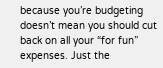because you’re budgeting doesn’t mean you should cut back on all your “for fun” expenses. Just the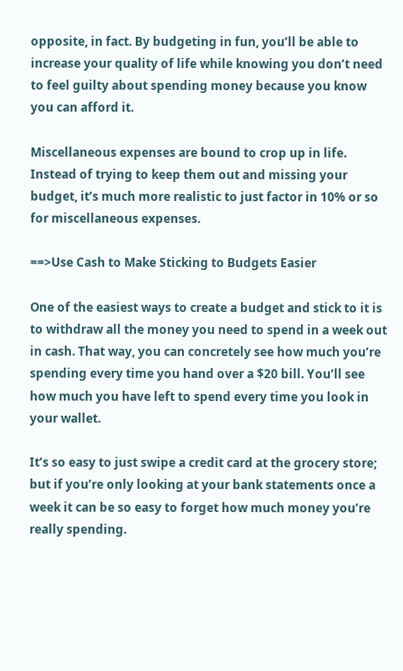opposite, in fact. By budgeting in fun, you’ll be able to increase your quality of life while knowing you don’t need to feel guilty about spending money because you know you can afford it.

Miscellaneous expenses are bound to crop up in life. Instead of trying to keep them out and missing your budget, it’s much more realistic to just factor in 10% or so for miscellaneous expenses.

==>Use Cash to Make Sticking to Budgets Easier

One of the easiest ways to create a budget and stick to it is to withdraw all the money you need to spend in a week out in cash. That way, you can concretely see how much you’re spending every time you hand over a $20 bill. You’ll see how much you have left to spend every time you look in your wallet.

It’s so easy to just swipe a credit card at the grocery store; but if you’re only looking at your bank statements once a week it can be so easy to forget how much money you’re really spending.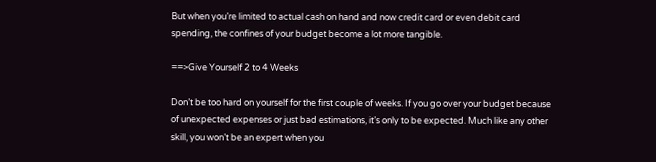But when you’re limited to actual cash on hand and now credit card or even debit card spending, the confines of your budget become a lot more tangible.

==>Give Yourself 2 to 4 Weeks

Don’t be too hard on yourself for the first couple of weeks. If you go over your budget because of unexpected expenses or just bad estimations, it’s only to be expected. Much like any other skill, you won’t be an expert when you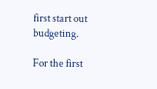first start out budgeting.

For the first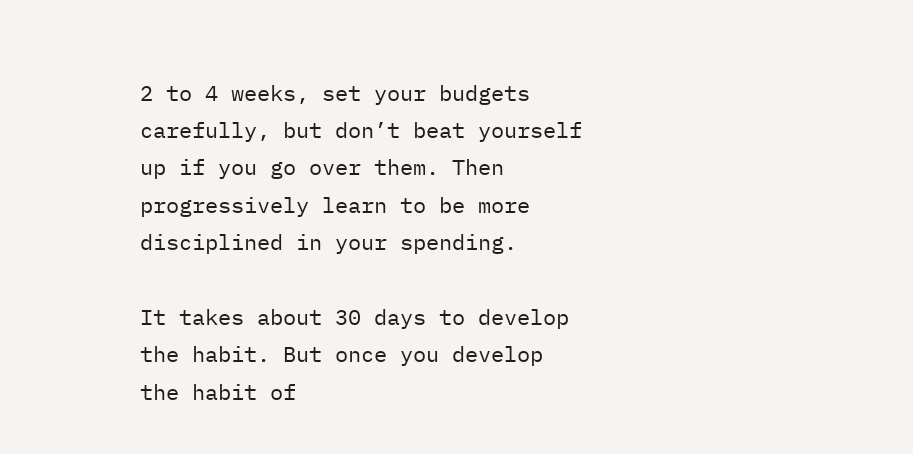2 to 4 weeks, set your budgets carefully, but don’t beat yourself up if you go over them. Then progressively learn to be more disciplined in your spending.

It takes about 30 days to develop the habit. But once you develop the habit of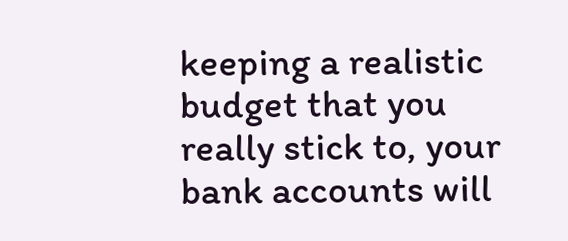keeping a realistic budget that you really stick to, your bank accounts will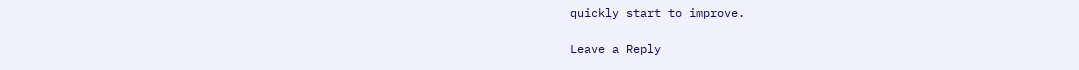quickly start to improve.

Leave a Reply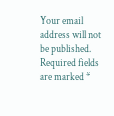Your email address will not be published. Required fields are marked *